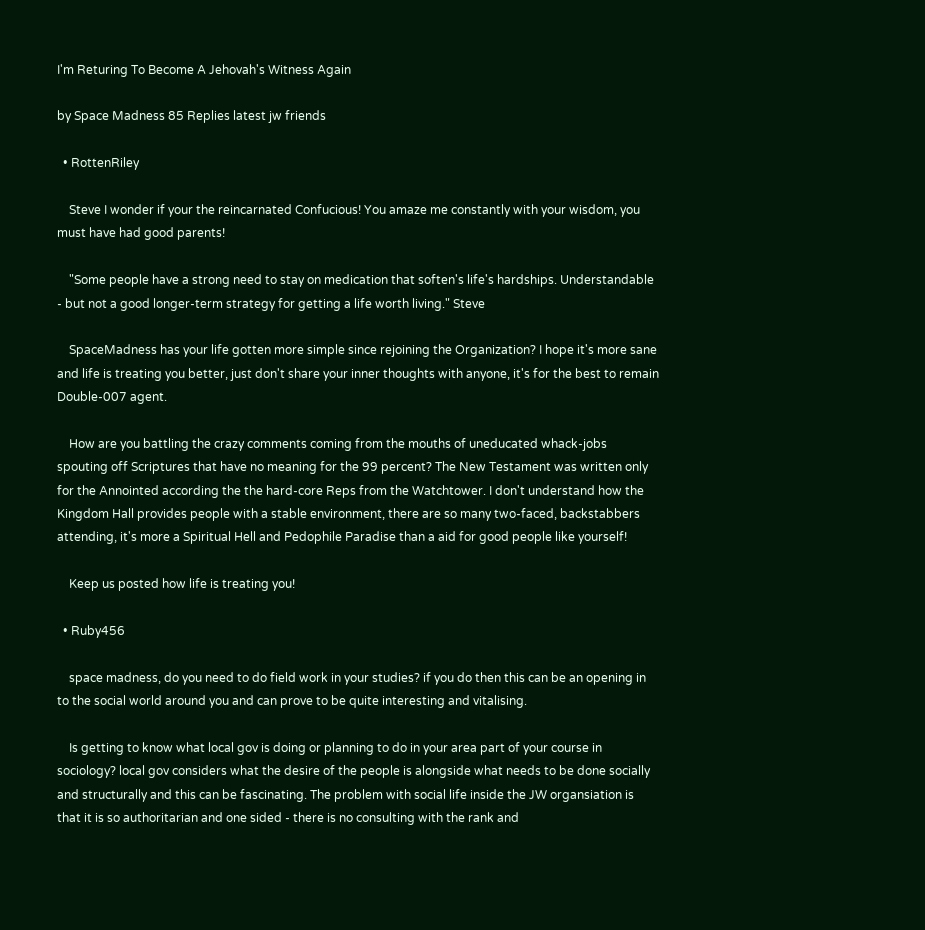I'm Returing To Become A Jehovah's Witness Again

by Space Madness 85 Replies latest jw friends

  • RottenRiley

    Steve I wonder if your the reincarnated Confucious! You amaze me constantly with your wisdom, you must have had good parents!

    "Some people have a strong need to stay on medication that soften's life's hardships. Understandable - but not a good longer-term strategy for getting a life worth living." Steve

    SpaceMadness has your life gotten more simple since rejoining the Organization? I hope it's more sane and life is treating you better, just don't share your inner thoughts with anyone, it's for the best to remain Double-007 agent.

    How are you battling the crazy comments coming from the mouths of uneducated whack-jobs spouting off Scriptures that have no meaning for the 99 percent? The New Testament was written only for the Annointed according the the hard-core Reps from the Watchtower. I don't understand how the Kingdom Hall provides people with a stable environment, there are so many two-faced, backstabbers attending, it's more a Spiritual Hell and Pedophile Paradise than a aid for good people like yourself!

    Keep us posted how life is treating you!

  • Ruby456

    space madness, do you need to do field work in your studies? if you do then this can be an opening in to the social world around you and can prove to be quite interesting and vitalising.

    Is getting to know what local gov is doing or planning to do in your area part of your course in sociology? local gov considers what the desire of the people is alongside what needs to be done socially and structurally and this can be fascinating. The problem with social life inside the JW organsiation is that it is so authoritarian and one sided - there is no consulting with the rank and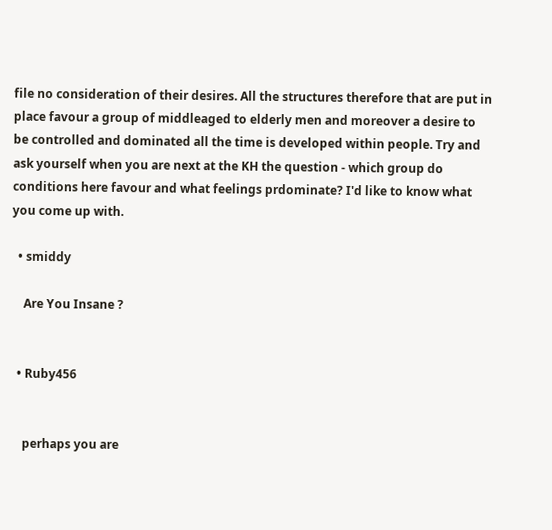file no consideration of their desires. All the structures therefore that are put in place favour a group of middleaged to elderly men and moreover a desire to be controlled and dominated all the time is developed within people. Try and ask yourself when you are next at the KH the question - which group do conditions here favour and what feelings prdominate? I'd like to know what you come up with.

  • smiddy

    Are You Insane ?


  • Ruby456


    perhaps you are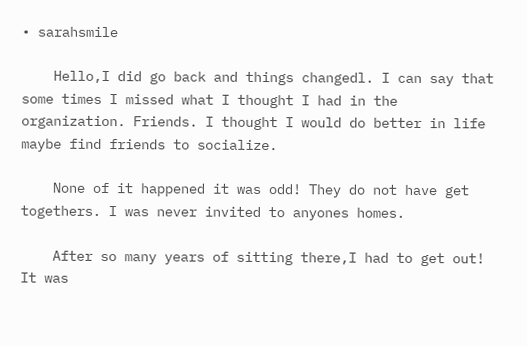• sarahsmile

    Hello,I did go back and things changedl. I can say that some times I missed what I thought I had in the organization. Friends. I thought I would do better in life maybe find friends to socialize.

    None of it happened it was odd! They do not have get togethers. I was never invited to anyones homes.

    After so many years of sitting there,I had to get out! It was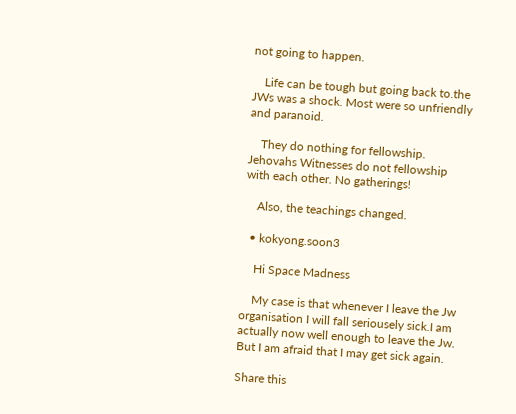not going to happen.

    Life can be tough but going back to.the JWs was a shock. Most were so unfriendly and paranoid.

    They do nothing for fellowship. Jehovahs Witnesses do not fellowship with each other. No gatherings!

    Also, the teachings changed.

  • kokyong.soon3

    Hi Space Madness

    My case is that whenever I leave the Jw organisation I will fall seriousely sick.I am actually now well enough to leave the Jw. But I am afraid that I may get sick again.

Share this